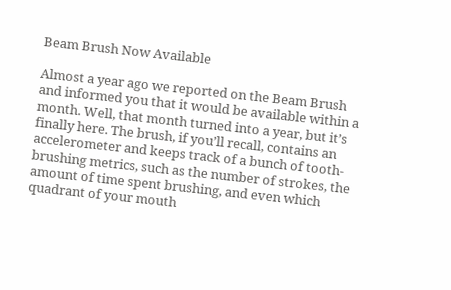Beam Brush Now Available

Almost a year ago we reported on the Beam Brush and informed you that it would be available within a month. Well, that month turned into a year, but it’s finally here. The brush, if you’ll recall, contains an accelerometer and keeps track of a bunch of tooth-brushing metrics, such as the number of strokes, the amount of time spent brushing, and even which quadrant of your mouth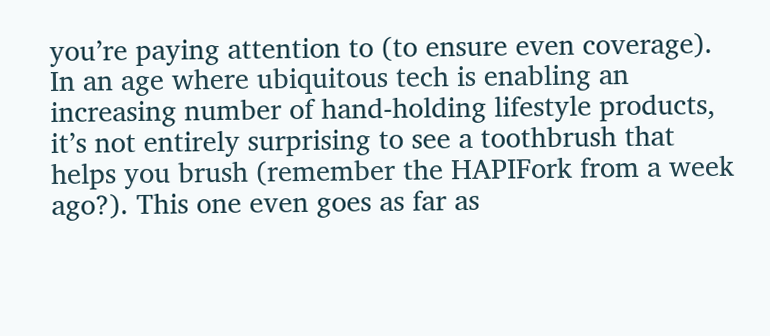you’re paying attention to (to ensure even coverage). In an age where ubiquitous tech is enabling an increasing number of hand-holding lifestyle products, it’s not entirely surprising to see a toothbrush that helps you brush (remember the HAPIFork from a week ago?). This one even goes as far as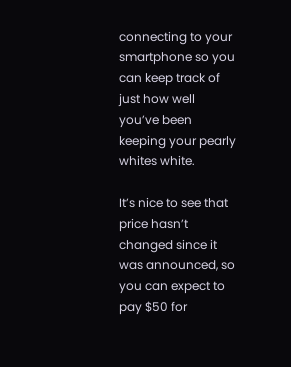connecting to your smartphone so you can keep track of just how well you’ve been keeping your pearly whites white.

It’s nice to see that price hasn’t changed since it was announced, so you can expect to pay $50 for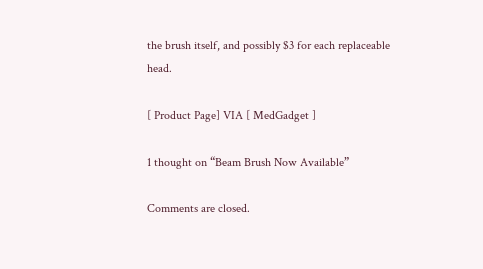the brush itself, and possibly $3 for each replaceable head.

[ Product Page] VIA [ MedGadget ]

1 thought on “Beam Brush Now Available”

Comments are closed.